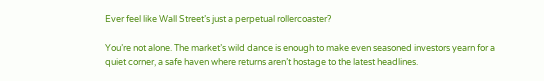Ever feel like Wall Street’s just a perpetual rollercoaster?

You’re not alone. The market’s wild dance is enough to make even seasoned investors yearn for a quiet corner, a safe haven where returns aren’t hostage to the latest headlines.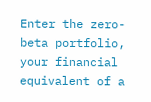Enter the zero-beta portfolio, your financial equivalent of a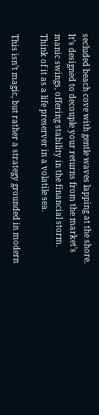secluded beach cove with gentle waves lapping at the shore. It’s designed to decouple your returns from the market’s manic swings, offering stability in the financial storm. Think of it as a life preserver in a volatile sea.

This isn’t magic, but rather a strategy grounded in modern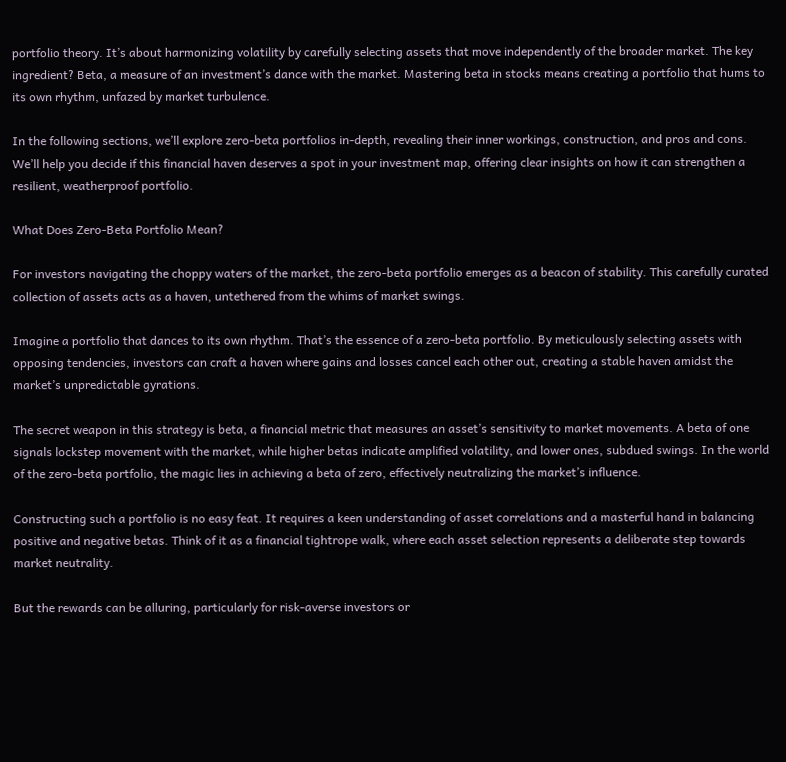portfolio theory. It’s about harmonizing volatility by carefully selecting assets that move independently of the broader market. The key ingredient? Beta, a measure of an investment’s dance with the market. Mastering beta in stocks means creating a portfolio that hums to its own rhythm, unfazed by market turbulence.

In the following sections, we’ll explore zero-beta portfolios in-depth, revealing their inner workings, construction, and pros and cons. We’ll help you decide if this financial haven deserves a spot in your investment map, offering clear insights on how it can strengthen a resilient, weatherproof portfolio.

What Does Zero-Beta Portfolio Mean?

For investors navigating the choppy waters of the market, the zero-beta portfolio emerges as a beacon of stability. This carefully curated collection of assets acts as a haven, untethered from the whims of market swings.

Imagine a portfolio that dances to its own rhythm. That’s the essence of a zero-beta portfolio. By meticulously selecting assets with opposing tendencies, investors can craft a haven where gains and losses cancel each other out, creating a stable haven amidst the market’s unpredictable gyrations.

The secret weapon in this strategy is beta, a financial metric that measures an asset’s sensitivity to market movements. A beta of one signals lockstep movement with the market, while higher betas indicate amplified volatility, and lower ones, subdued swings. In the world of the zero-beta portfolio, the magic lies in achieving a beta of zero, effectively neutralizing the market’s influence.

Constructing such a portfolio is no easy feat. It requires a keen understanding of asset correlations and a masterful hand in balancing positive and negative betas. Think of it as a financial tightrope walk, where each asset selection represents a deliberate step towards market neutrality.

But the rewards can be alluring, particularly for risk-averse investors or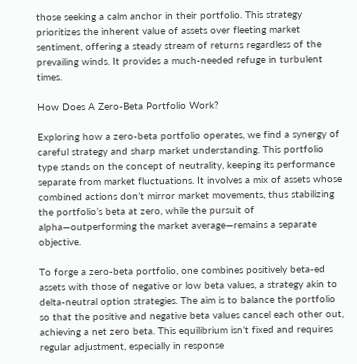those seeking a calm anchor in their portfolio. This strategy prioritizes the inherent value of assets over fleeting market sentiment, offering a steady stream of returns regardless of the prevailing winds. It provides a much-needed refuge in turbulent times.

How Does A Zero-Beta Portfolio Work?

Exploring how a zero-beta portfolio operates, we find a synergy of careful strategy and sharp market understanding. This portfolio type stands on the concept of neutrality, keeping its performance separate from market fluctuations. It involves a mix of assets whose combined actions don’t mirror market movements, thus stabilizing the portfolio’s beta at zero, while the pursuit of alpha—outperforming the market average—remains a separate objective.

To forge a zero-beta portfolio, one combines positively beta-ed assets with those of negative or low beta values, a strategy akin to delta-neutral option strategies. The aim is to balance the portfolio so that the positive and negative beta values cancel each other out, achieving a net zero beta. This equilibrium isn’t fixed and requires regular adjustment, especially in response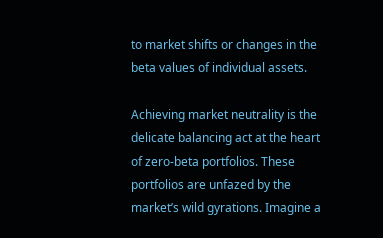to market shifts or changes in the beta values of individual assets.

Achieving market neutrality is the delicate balancing act at the heart of zero-beta portfolios. These portfolios are unfazed by the market’s wild gyrations. Imagine a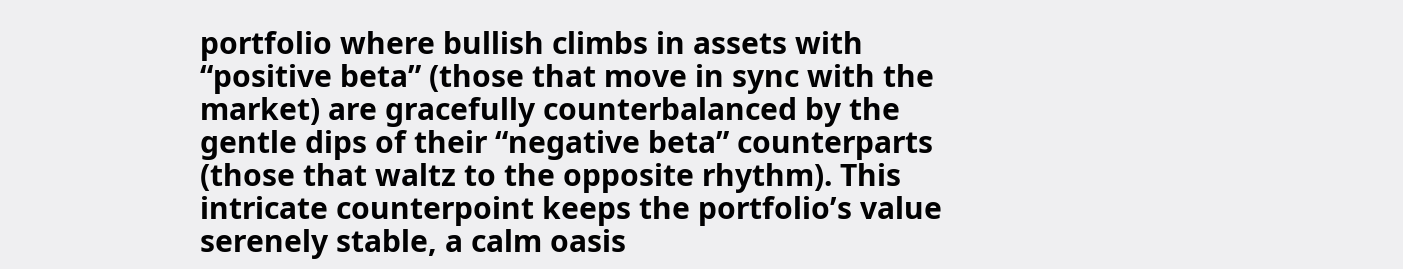portfolio where bullish climbs in assets with “positive beta” (those that move in sync with the market) are gracefully counterbalanced by the gentle dips of their “negative beta” counterparts (those that waltz to the opposite rhythm). This intricate counterpoint keeps the portfolio’s value serenely stable, a calm oasis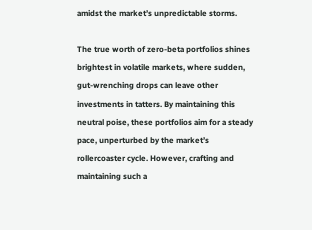amidst the market’s unpredictable storms.

The true worth of zero-beta portfolios shines brightest in volatile markets, where sudden, gut-wrenching drops can leave other investments in tatters. By maintaining this neutral poise, these portfolios aim for a steady pace, unperturbed by the market’s rollercoaster cycle. However, crafting and maintaining such a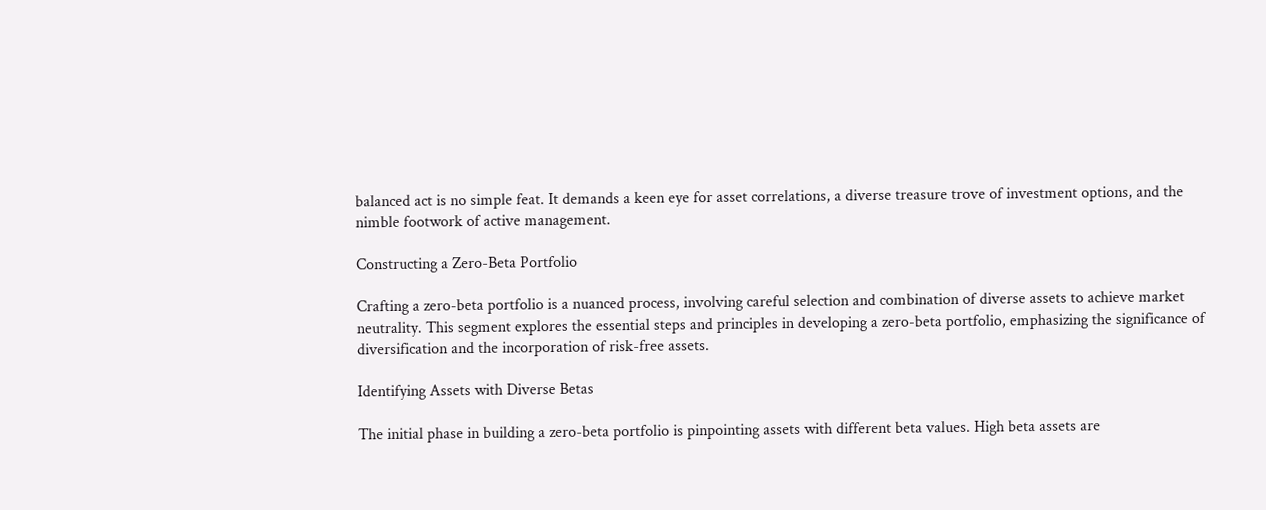balanced act is no simple feat. It demands a keen eye for asset correlations, a diverse treasure trove of investment options, and the nimble footwork of active management.

Constructing a Zero-Beta Portfolio

Crafting a zero-beta portfolio is a nuanced process, involving careful selection and combination of diverse assets to achieve market neutrality. This segment explores the essential steps and principles in developing a zero-beta portfolio, emphasizing the significance of diversification and the incorporation of risk-free assets.

Identifying Assets with Diverse Betas

The initial phase in building a zero-beta portfolio is pinpointing assets with different beta values. High beta assets are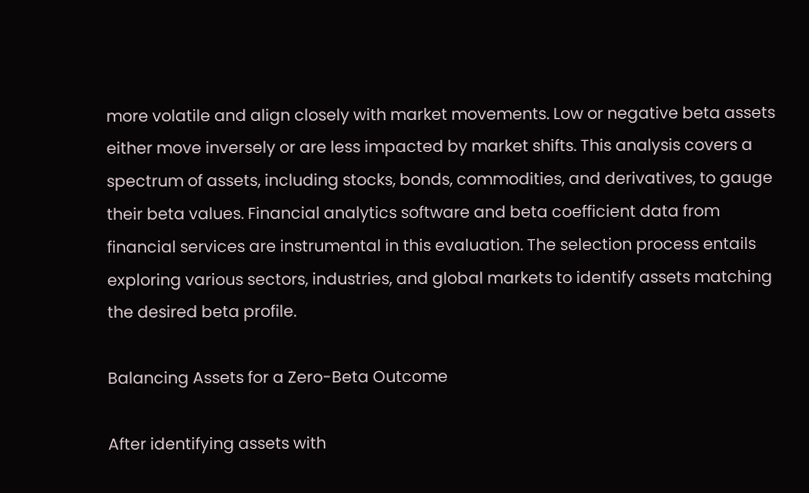more volatile and align closely with market movements. Low or negative beta assets either move inversely or are less impacted by market shifts. This analysis covers a spectrum of assets, including stocks, bonds, commodities, and derivatives, to gauge their beta values. Financial analytics software and beta coefficient data from financial services are instrumental in this evaluation. The selection process entails exploring various sectors, industries, and global markets to identify assets matching the desired beta profile.

Balancing Assets for a Zero-Beta Outcome

After identifying assets with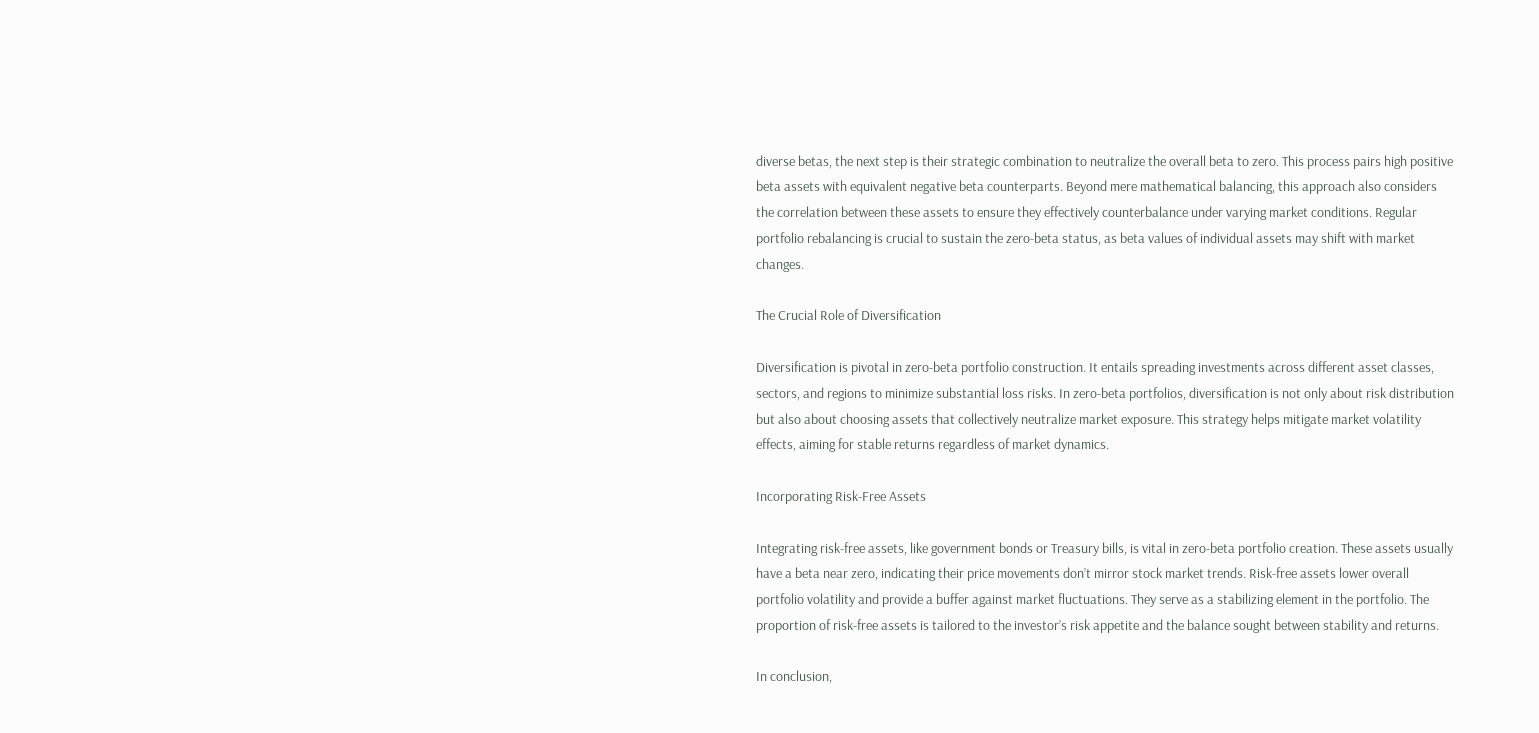diverse betas, the next step is their strategic combination to neutralize the overall beta to zero. This process pairs high positive beta assets with equivalent negative beta counterparts. Beyond mere mathematical balancing, this approach also considers the correlation between these assets to ensure they effectively counterbalance under varying market conditions. Regular portfolio rebalancing is crucial to sustain the zero-beta status, as beta values of individual assets may shift with market changes.

The Crucial Role of Diversification

Diversification is pivotal in zero-beta portfolio construction. It entails spreading investments across different asset classes, sectors, and regions to minimize substantial loss risks. In zero-beta portfolios, diversification is not only about risk distribution but also about choosing assets that collectively neutralize market exposure. This strategy helps mitigate market volatility effects, aiming for stable returns regardless of market dynamics.

Incorporating Risk-Free Assets

Integrating risk-free assets, like government bonds or Treasury bills, is vital in zero-beta portfolio creation. These assets usually have a beta near zero, indicating their price movements don’t mirror stock market trends. Risk-free assets lower overall portfolio volatility and provide a buffer against market fluctuations. They serve as a stabilizing element in the portfolio. The proportion of risk-free assets is tailored to the investor’s risk appetite and the balance sought between stability and returns.

In conclusion,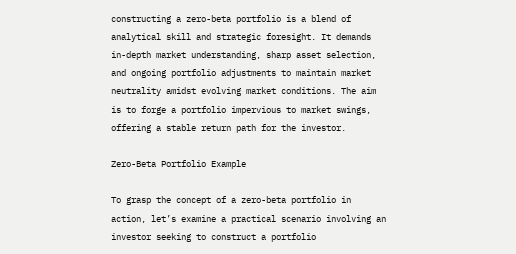constructing a zero-beta portfolio is a blend of analytical skill and strategic foresight. It demands in-depth market understanding, sharp asset selection, and ongoing portfolio adjustments to maintain market neutrality amidst evolving market conditions. The aim is to forge a portfolio impervious to market swings, offering a stable return path for the investor.

Zero-Beta Portfolio Example

To grasp the concept of a zero-beta portfolio in action, let’s examine a practical scenario involving an investor seeking to construct a portfolio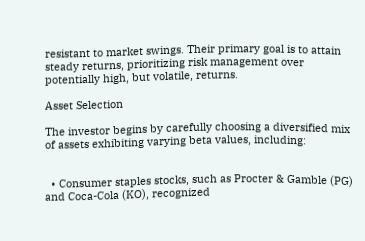resistant to market swings. Their primary goal is to attain steady returns, prioritizing risk management over potentially high, but volatile, returns.

Asset Selection

The investor begins by carefully choosing a diversified mix of assets exhibiting varying beta values, including:


  • Consumer staples stocks, such as Procter & Gamble (PG) and Coca-Cola (KO), recognized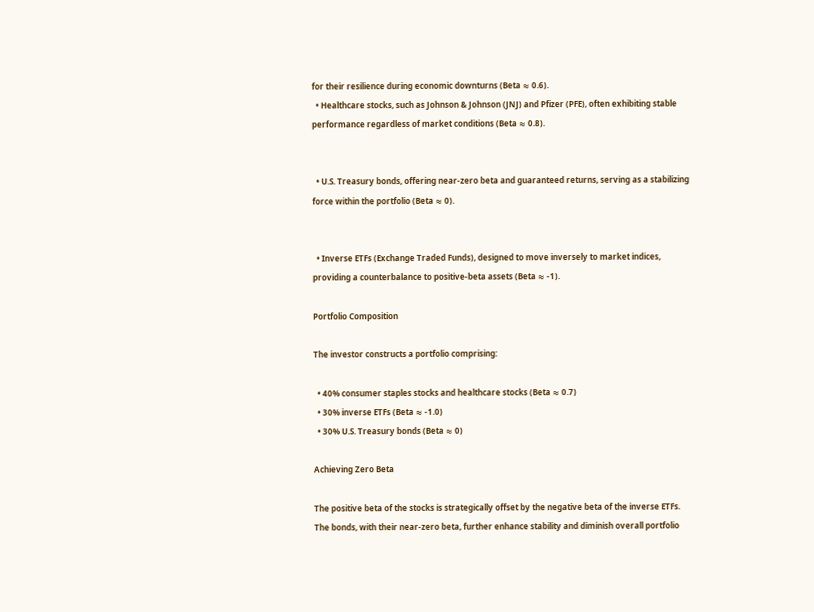for their resilience during economic downturns (Beta ≈ 0.6).
  • Healthcare stocks, such as Johnson & Johnson (JNJ) and Pfizer (PFE), often exhibiting stable performance regardless of market conditions (Beta ≈ 0.8).


  • U.S. Treasury bonds, offering near-zero beta and guaranteed returns, serving as a stabilizing force within the portfolio (Beta ≈ 0).


  • Inverse ETFs (Exchange Traded Funds), designed to move inversely to market indices, providing a counterbalance to positive-beta assets (Beta ≈ -1).

Portfolio Composition

The investor constructs a portfolio comprising:

  • 40% consumer staples stocks and healthcare stocks (Beta ≈ 0.7)
  • 30% inverse ETFs (Beta ≈ -1.0)
  • 30% U.S. Treasury bonds (Beta ≈ 0)

Achieving Zero Beta

The positive beta of the stocks is strategically offset by the negative beta of the inverse ETFs. The bonds, with their near-zero beta, further enhance stability and diminish overall portfolio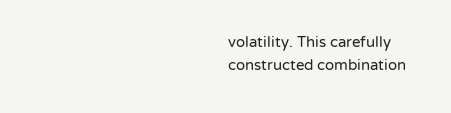volatility. This carefully constructed combination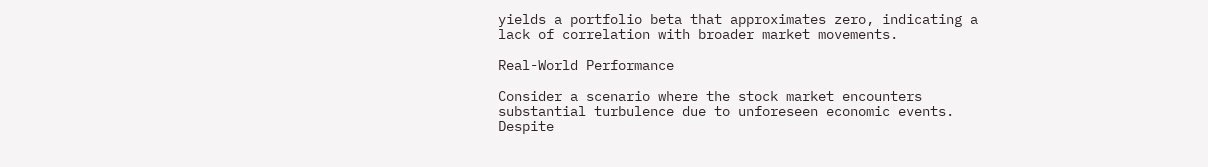yields a portfolio beta that approximates zero, indicating a lack of correlation with broader market movements.

Real-World Performance

Consider a scenario where the stock market encounters substantial turbulence due to unforeseen economic events. Despite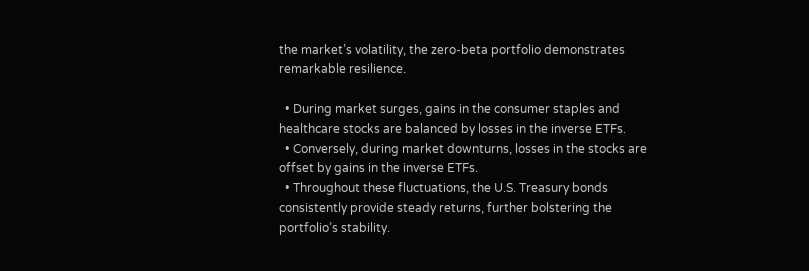the market’s volatility, the zero-beta portfolio demonstrates remarkable resilience.

  • During market surges, gains in the consumer staples and healthcare stocks are balanced by losses in the inverse ETFs.
  • Conversely, during market downturns, losses in the stocks are offset by gains in the inverse ETFs.
  • Throughout these fluctuations, the U.S. Treasury bonds consistently provide steady returns, further bolstering the portfolio’s stability.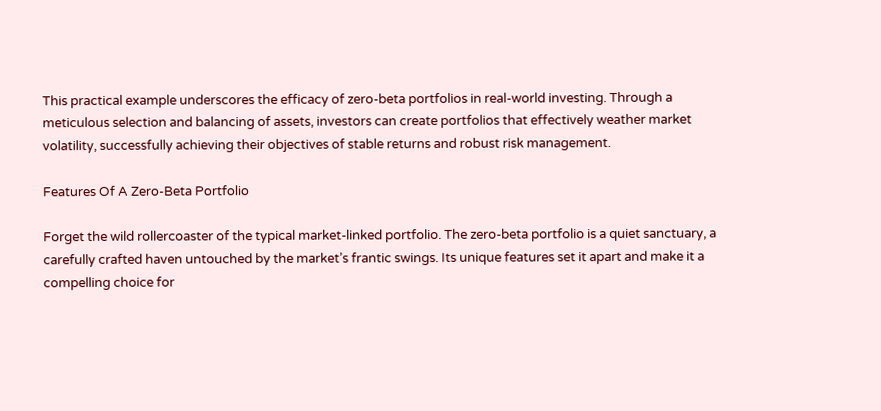This practical example underscores the efficacy of zero-beta portfolios in real-world investing. Through a meticulous selection and balancing of assets, investors can create portfolios that effectively weather market volatility, successfully achieving their objectives of stable returns and robust risk management.

Features Of A Zero-Beta Portfolio

Forget the wild rollercoaster of the typical market-linked portfolio. The zero-beta portfolio is a quiet sanctuary, a carefully crafted haven untouched by the market’s frantic swings. Its unique features set it apart and make it a compelling choice for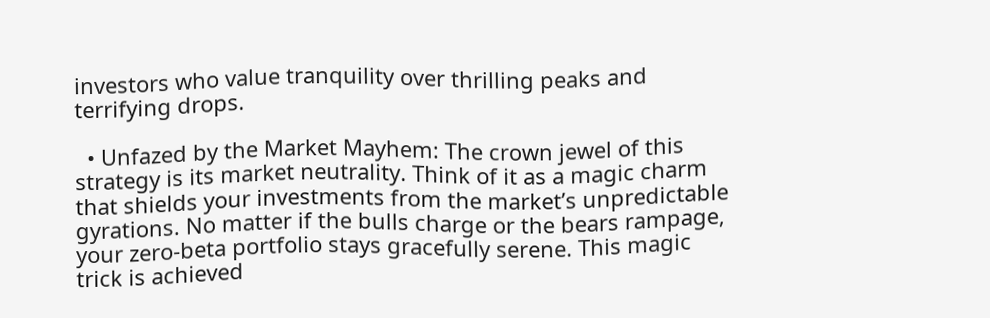investors who value tranquility over thrilling peaks and terrifying drops.

  • Unfazed by the Market Mayhem: The crown jewel of this strategy is its market neutrality. Think of it as a magic charm that shields your investments from the market’s unpredictable gyrations. No matter if the bulls charge or the bears rampage, your zero-beta portfolio stays gracefully serene. This magic trick is achieved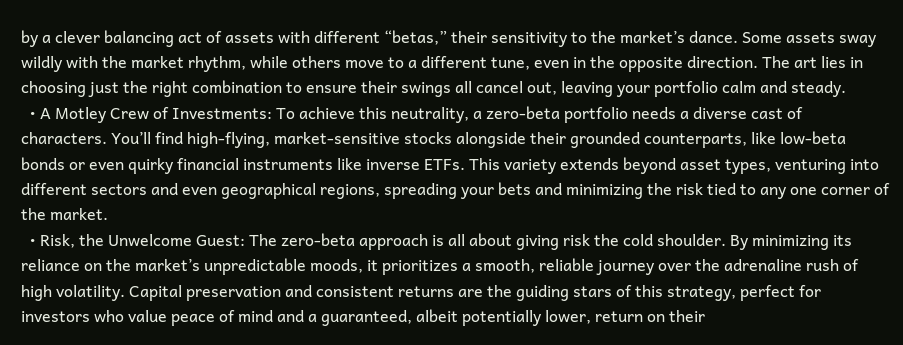by a clever balancing act of assets with different “betas,” their sensitivity to the market’s dance. Some assets sway wildly with the market rhythm, while others move to a different tune, even in the opposite direction. The art lies in choosing just the right combination to ensure their swings all cancel out, leaving your portfolio calm and steady.
  • A Motley Crew of Investments: To achieve this neutrality, a zero-beta portfolio needs a diverse cast of characters. You’ll find high-flying, market-sensitive stocks alongside their grounded counterparts, like low-beta bonds or even quirky financial instruments like inverse ETFs. This variety extends beyond asset types, venturing into different sectors and even geographical regions, spreading your bets and minimizing the risk tied to any one corner of the market.
  • Risk, the Unwelcome Guest: The zero-beta approach is all about giving risk the cold shoulder. By minimizing its reliance on the market’s unpredictable moods, it prioritizes a smooth, reliable journey over the adrenaline rush of high volatility. Capital preservation and consistent returns are the guiding stars of this strategy, perfect for investors who value peace of mind and a guaranteed, albeit potentially lower, return on their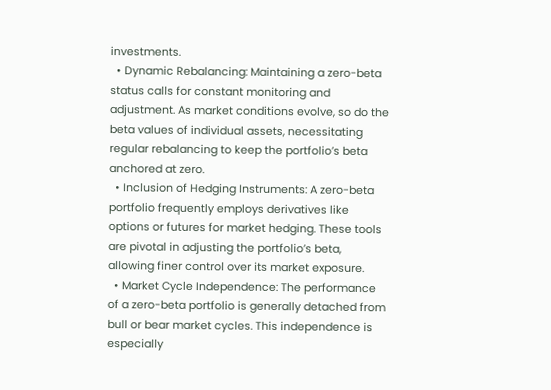investments.
  • Dynamic Rebalancing: Maintaining a zero-beta status calls for constant monitoring and adjustment. As market conditions evolve, so do the beta values of individual assets, necessitating regular rebalancing to keep the portfolio’s beta anchored at zero.
  • Inclusion of Hedging Instruments: A zero-beta portfolio frequently employs derivatives like options or futures for market hedging. These tools are pivotal in adjusting the portfolio’s beta, allowing finer control over its market exposure.
  • Market Cycle Independence: The performance of a zero-beta portfolio is generally detached from bull or bear market cycles. This independence is especially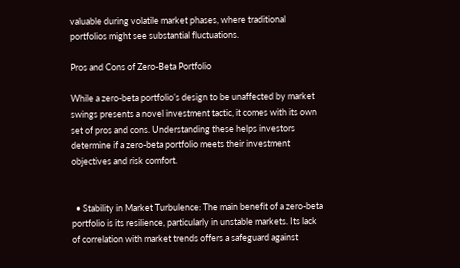valuable during volatile market phases, where traditional portfolios might see substantial fluctuations.

Pros and Cons of Zero-Beta Portfolio

While a zero-beta portfolio’s design to be unaffected by market swings presents a novel investment tactic, it comes with its own set of pros and cons. Understanding these helps investors determine if a zero-beta portfolio meets their investment objectives and risk comfort.


  • Stability in Market Turbulence: The main benefit of a zero-beta portfolio is its resilience, particularly in unstable markets. Its lack of correlation with market trends offers a safeguard against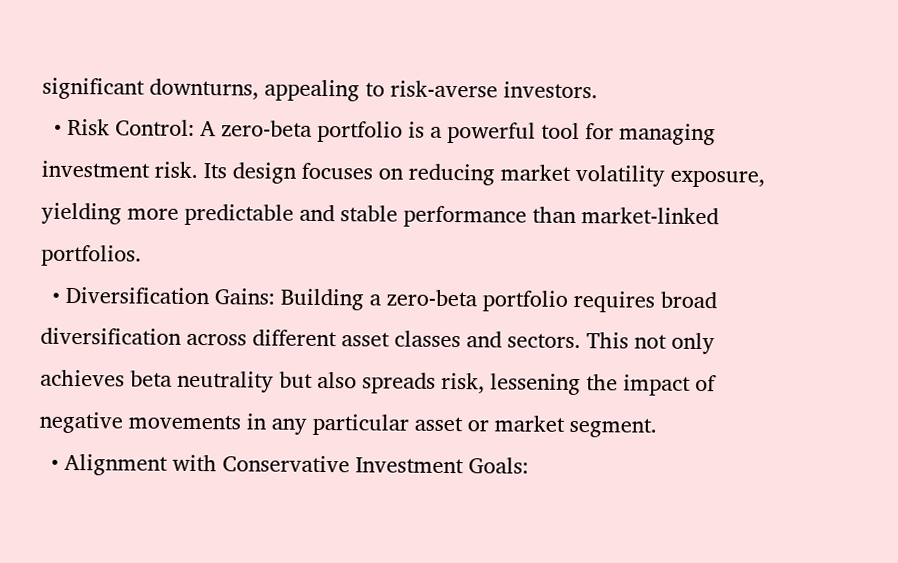significant downturns, appealing to risk-averse investors.
  • Risk Control: A zero-beta portfolio is a powerful tool for managing investment risk. Its design focuses on reducing market volatility exposure, yielding more predictable and stable performance than market-linked portfolios.
  • Diversification Gains: Building a zero-beta portfolio requires broad diversification across different asset classes and sectors. This not only achieves beta neutrality but also spreads risk, lessening the impact of negative movements in any particular asset or market segment.
  • Alignment with Conservative Investment Goals: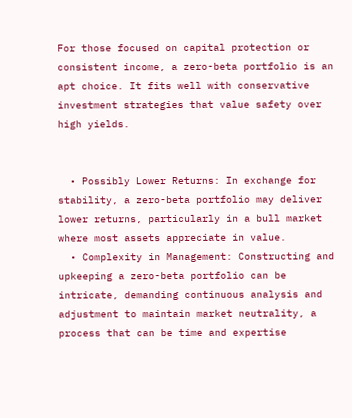For those focused on capital protection or consistent income, a zero-beta portfolio is an apt choice. It fits well with conservative investment strategies that value safety over high yields.


  • Possibly Lower Returns: In exchange for stability, a zero-beta portfolio may deliver lower returns, particularly in a bull market where most assets appreciate in value.
  • Complexity in Management: Constructing and upkeeping a zero-beta portfolio can be intricate, demanding continuous analysis and adjustment to maintain market neutrality, a process that can be time and expertise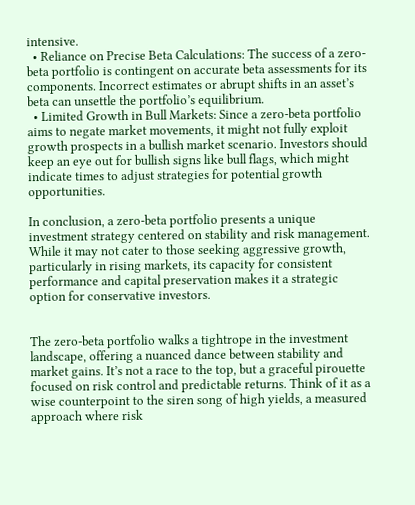intensive.
  • Reliance on Precise Beta Calculations: The success of a zero-beta portfolio is contingent on accurate beta assessments for its components. Incorrect estimates or abrupt shifts in an asset’s beta can unsettle the portfolio’s equilibrium.
  • Limited Growth in Bull Markets: Since a zero-beta portfolio aims to negate market movements, it might not fully exploit growth prospects in a bullish market scenario. Investors should keep an eye out for bullish signs like bull flags, which might indicate times to adjust strategies for potential growth opportunities.

In conclusion, a zero-beta portfolio presents a unique investment strategy centered on stability and risk management. While it may not cater to those seeking aggressive growth, particularly in rising markets, its capacity for consistent performance and capital preservation makes it a strategic option for conservative investors.


The zero-beta portfolio walks a tightrope in the investment landscape, offering a nuanced dance between stability and market gains. It’s not a race to the top, but a graceful pirouette focused on risk control and predictable returns. Think of it as a wise counterpoint to the siren song of high yields, a measured approach where risk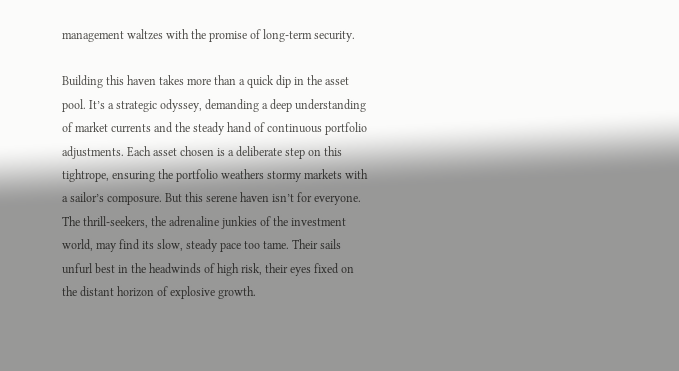management waltzes with the promise of long-term security.

Building this haven takes more than a quick dip in the asset pool. It’s a strategic odyssey, demanding a deep understanding of market currents and the steady hand of continuous portfolio adjustments. Each asset chosen is a deliberate step on this tightrope, ensuring the portfolio weathers stormy markets with a sailor’s composure. But this serene haven isn’t for everyone. The thrill-seekers, the adrenaline junkies of the investment world, may find its slow, steady pace too tame. Their sails unfurl best in the headwinds of high risk, their eyes fixed on the distant horizon of explosive growth.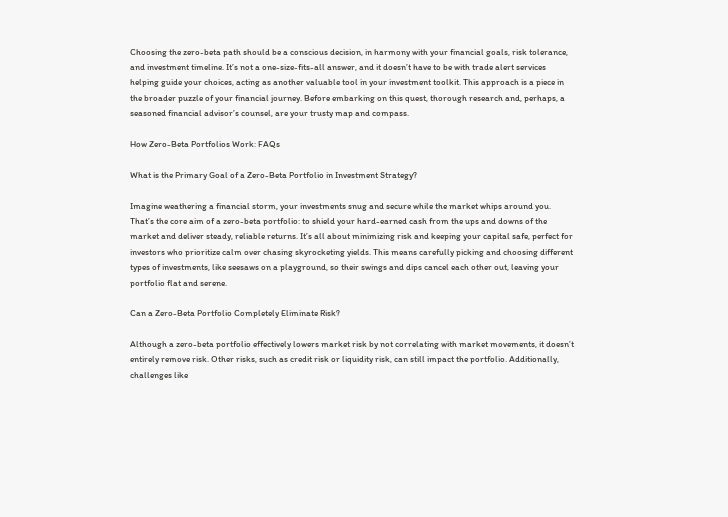Choosing the zero-beta path should be a conscious decision, in harmony with your financial goals, risk tolerance, and investment timeline. It’s not a one-size-fits-all answer, and it doesn’t have to be with trade alert services helping guide your choices, acting as another valuable tool in your investment toolkit. This approach is a piece in the broader puzzle of your financial journey. Before embarking on this quest, thorough research and, perhaps, a seasoned financial advisor’s counsel, are your trusty map and compass.

How Zero-Beta Portfolios Work: FAQs

What is the Primary Goal of a Zero-Beta Portfolio in Investment Strategy?

Imagine weathering a financial storm, your investments snug and secure while the market whips around you. That’s the core aim of a zero-beta portfolio: to shield your hard-earned cash from the ups and downs of the market and deliver steady, reliable returns. It’s all about minimizing risk and keeping your capital safe, perfect for investors who prioritize calm over chasing skyrocketing yields. This means carefully picking and choosing different types of investments, like seesaws on a playground, so their swings and dips cancel each other out, leaving your portfolio flat and serene.

Can a Zero-Beta Portfolio Completely Eliminate Risk?

Although a zero-beta portfolio effectively lowers market risk by not correlating with market movements, it doesn’t entirely remove risk. Other risks, such as credit risk or liquidity risk, can still impact the portfolio. Additionally, challenges like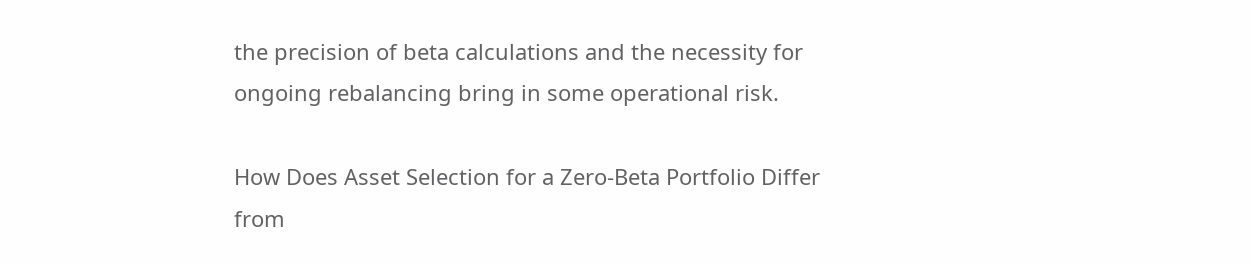the precision of beta calculations and the necessity for ongoing rebalancing bring in some operational risk.

How Does Asset Selection for a Zero-Beta Portfolio Differ from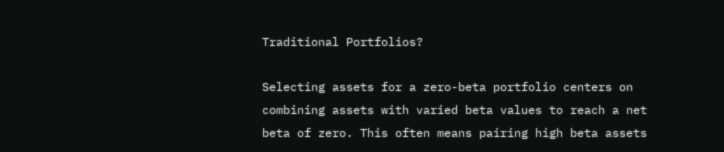Traditional Portfolios?

Selecting assets for a zero-beta portfolio centers on combining assets with varied beta values to reach a net beta of zero. This often means pairing high beta assets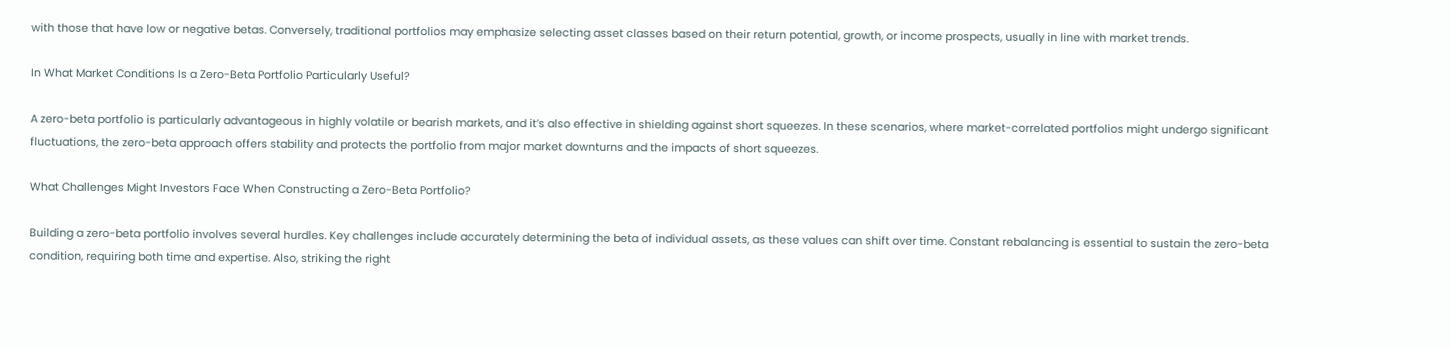with those that have low or negative betas. Conversely, traditional portfolios may emphasize selecting asset classes based on their return potential, growth, or income prospects, usually in line with market trends.

In What Market Conditions Is a Zero-Beta Portfolio Particularly Useful?

A zero-beta portfolio is particularly advantageous in highly volatile or bearish markets, and it’s also effective in shielding against short squeezes. In these scenarios, where market-correlated portfolios might undergo significant fluctuations, the zero-beta approach offers stability and protects the portfolio from major market downturns and the impacts of short squeezes.

What Challenges Might Investors Face When Constructing a Zero-Beta Portfolio?

Building a zero-beta portfolio involves several hurdles. Key challenges include accurately determining the beta of individual assets, as these values can shift over time. Constant rebalancing is essential to sustain the zero-beta condition, requiring both time and expertise. Also, striking the right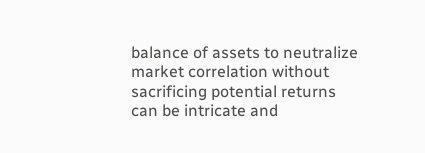balance of assets to neutralize market correlation without sacrificing potential returns can be intricate and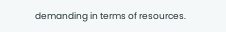demanding in terms of resources.